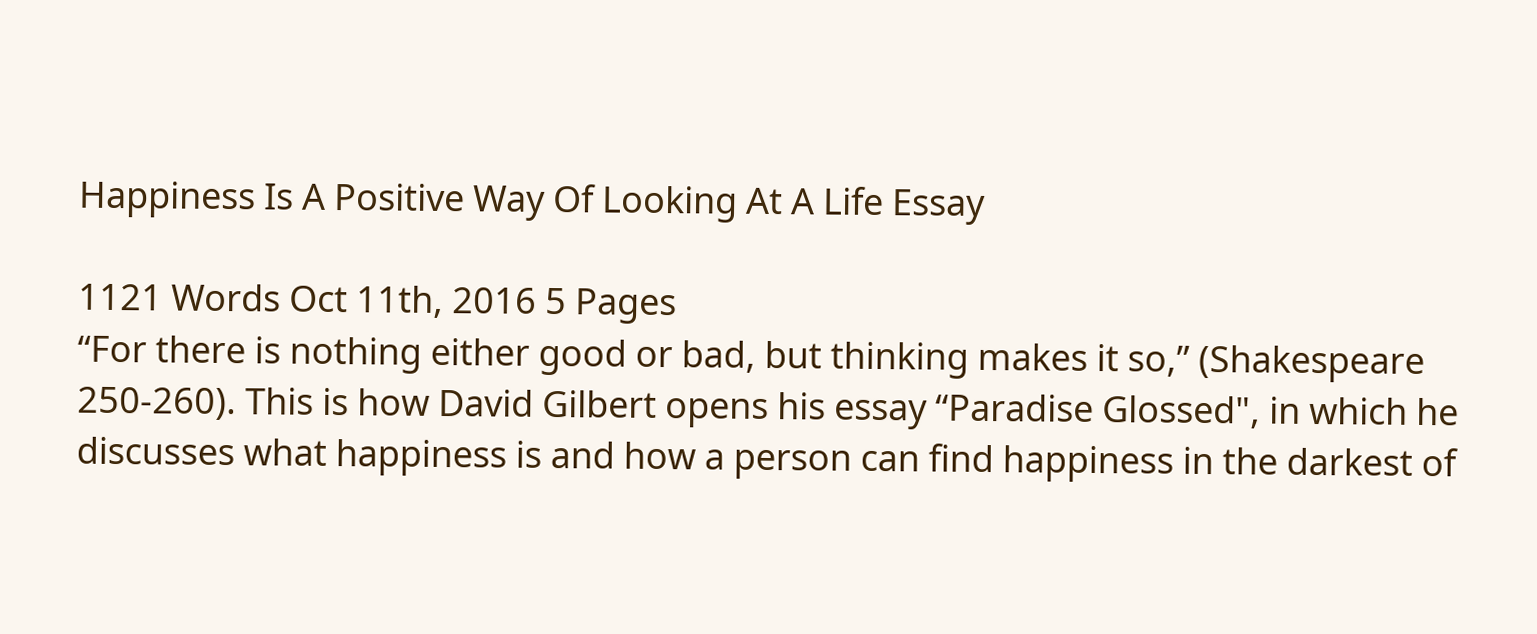Happiness Is A Positive Way Of Looking At A Life Essay

1121 Words Oct 11th, 2016 5 Pages
“For there is nothing either good or bad, but thinking makes it so,” (Shakespeare 250-260). This is how David Gilbert opens his essay “Paradise Glossed", in which he discusses what happiness is and how a person can find happiness in the darkest of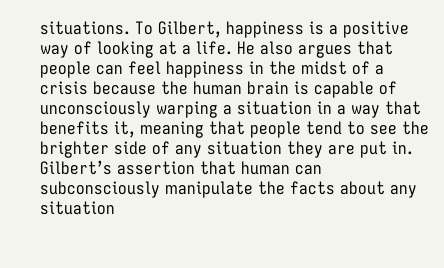situations. To Gilbert, happiness is a positive way of looking at a life. He also argues that people can feel happiness in the midst of a crisis because the human brain is capable of unconsciously warping a situation in a way that benefits it, meaning that people tend to see the brighter side of any situation they are put in. Gilbert’s assertion that human can subconsciously manipulate the facts about any situation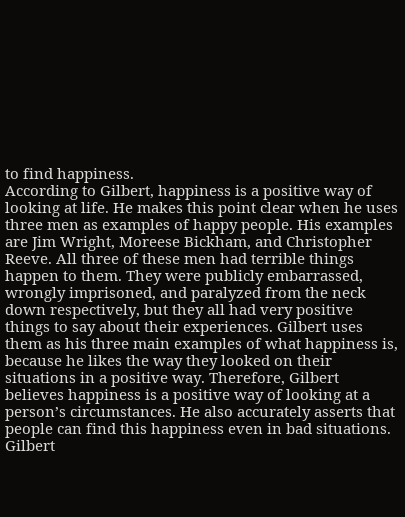to find happiness.
According to Gilbert, happiness is a positive way of looking at life. He makes this point clear when he uses three men as examples of happy people. His examples are Jim Wright, Moreese Bickham, and Christopher Reeve. All three of these men had terrible things happen to them. They were publicly embarrassed, wrongly imprisoned, and paralyzed from the neck down respectively, but they all had very positive things to say about their experiences. Gilbert uses them as his three main examples of what happiness is, because he likes the way they looked on their situations in a positive way. Therefore, Gilbert believes happiness is a positive way of looking at a person’s circumstances. He also accurately asserts that people can find this happiness even in bad situations.
Gilbert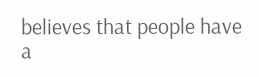believes that people have a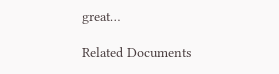great…

Related Documents